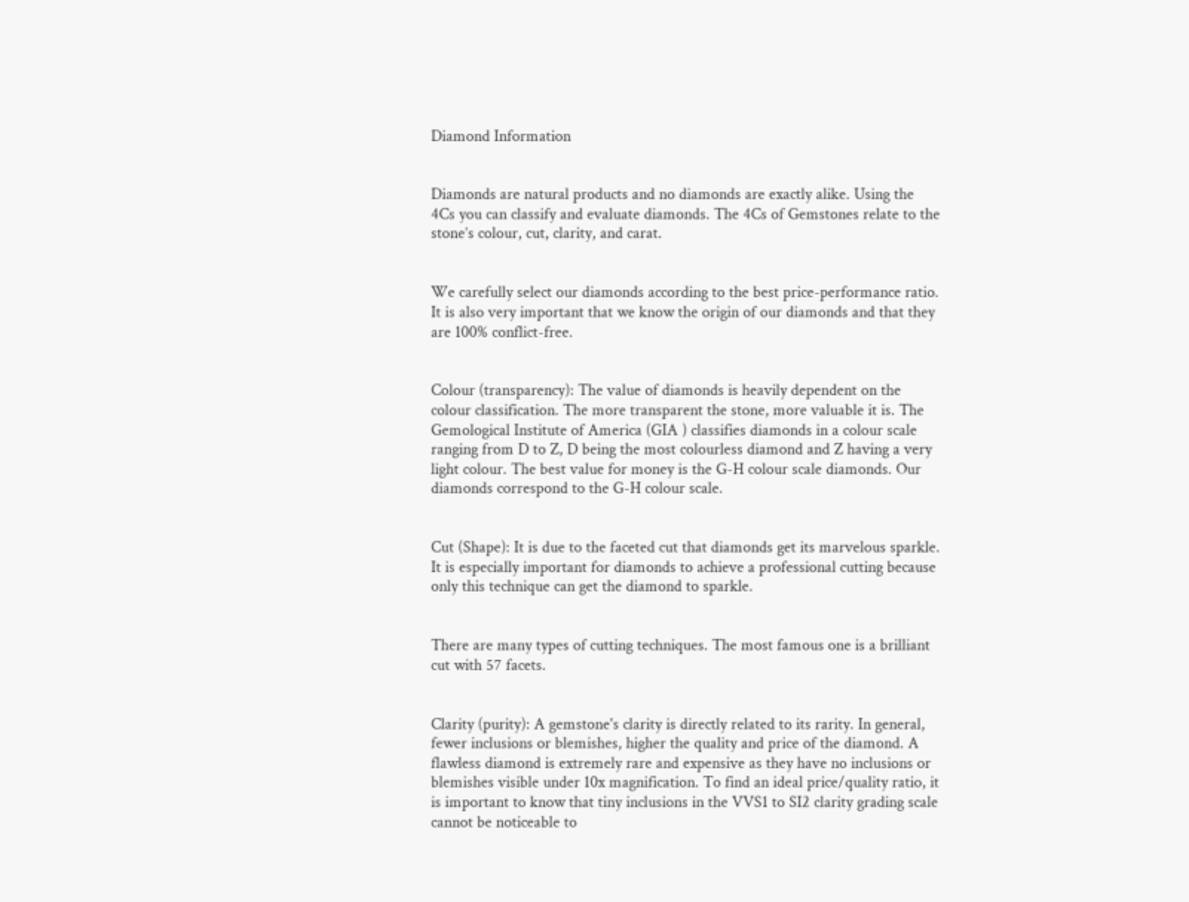Diamond Information


Diamonds are natural products and no diamonds are exactly alike. Using the 4Cs you can classify and evaluate diamonds. The 4Cs of Gemstones relate to the stone’s colour, cut, clarity, and carat.


We carefully select our diamonds according to the best price-performance ratio. It is also very important that we know the origin of our diamonds and that they are 100% conflict-free.


Colour (transparency): The value of diamonds is heavily dependent on the colour classification. The more transparent the stone, more valuable it is. The Gemological Institute of America (GIA ) classifies diamonds in a colour scale ranging from D to Z, D being the most colourless diamond and Z having a very light colour. The best value for money is the G-H colour scale diamonds. Our diamonds correspond to the G-H colour scale.


Cut (Shape): It is due to the faceted cut that diamonds get its marvelous sparkle. It is especially important for diamonds to achieve a professional cutting because only this technique can get the diamond to sparkle.


There are many types of cutting techniques. The most famous one is a brilliant cut with 57 facets.


Clarity (purity): A gemstone's clarity is directly related to its rarity. In general, fewer inclusions or blemishes, higher the quality and price of the diamond. A flawless diamond is extremely rare and expensive as they have no inclusions or blemishes visible under 10x magnification. To find an ideal price/quality ratio, it is important to know that tiny inclusions in the VVS1 to SI2 clarity grading scale cannot be noticeable to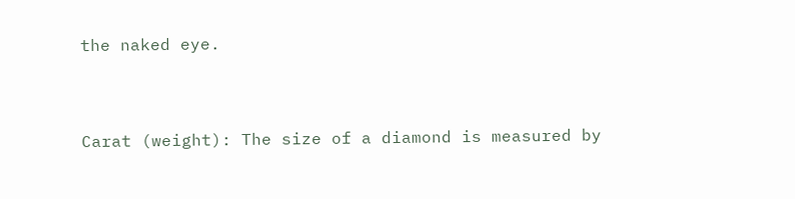the naked eye.


Carat (weight): The size of a diamond is measured by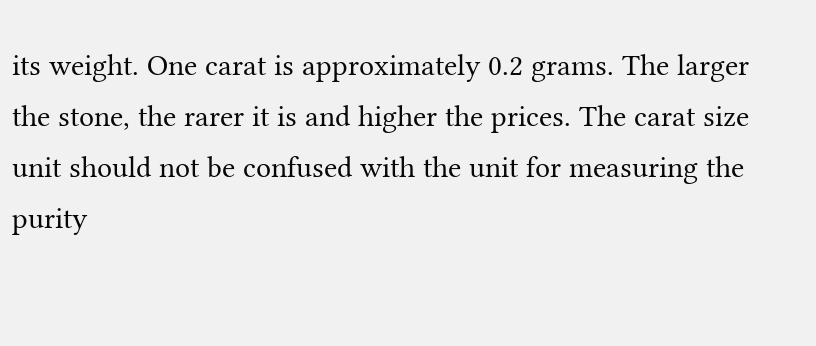its weight. One carat is approximately 0.2 grams. The larger the stone, the rarer it is and higher the prices. The carat size unit should not be confused with the unit for measuring the purity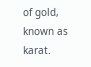of gold, known as karat.